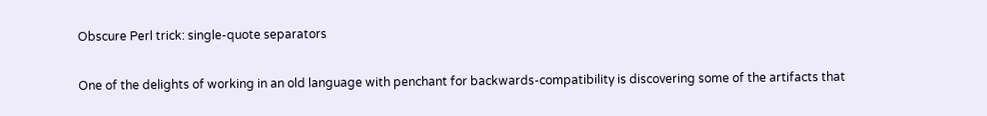Obscure Perl trick: single-quote separators

One of the delights of working in an old language with penchant for backwards-compatibility is discovering some of the artifacts that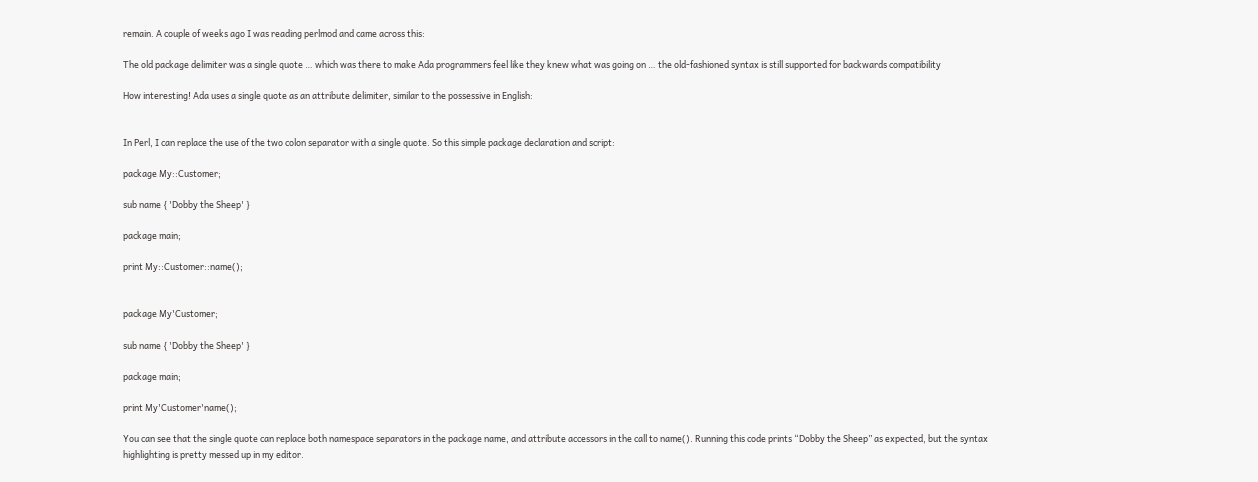remain. A couple of weeks ago I was reading perlmod and came across this:

The old package delimiter was a single quote … which was there to make Ada programmers feel like they knew what was going on … the old-fashioned syntax is still supported for backwards compatibility

How interesting! Ada uses a single quote as an attribute delimiter, similar to the possessive in English:


In Perl, I can replace the use of the two colon separator with a single quote. So this simple package declaration and script:

package My::Customer;

sub name { 'Dobby the Sheep' }

package main;

print My::Customer::name();


package My'Customer;

sub name { 'Dobby the Sheep' }

package main;

print My'Customer'name();

You can see that the single quote can replace both namespace separators in the package name, and attribute accessors in the call to name(). Running this code prints “Dobby the Sheep” as expected, but the syntax highlighting is pretty messed up in my editor.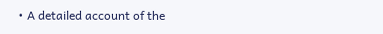• A detailed account of the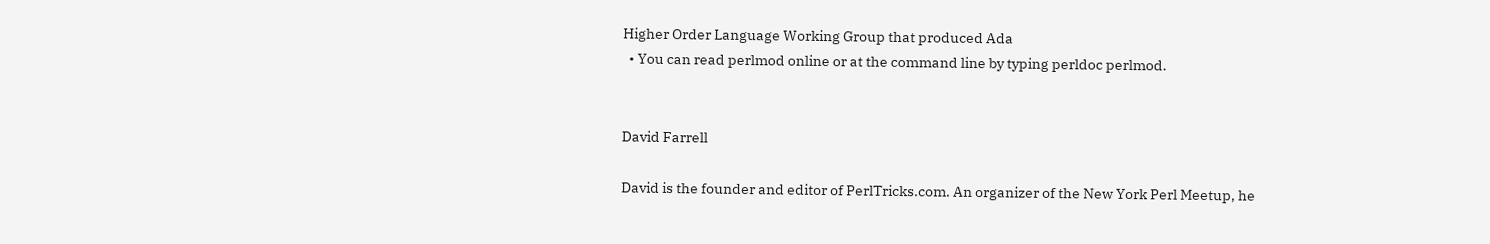Higher Order Language Working Group that produced Ada
  • You can read perlmod online or at the command line by typing perldoc perlmod.


David Farrell

David is the founder and editor of PerlTricks.com. An organizer of the New York Perl Meetup, he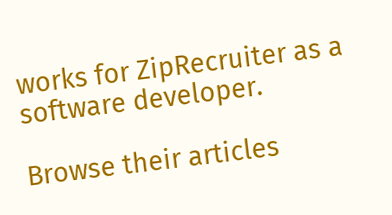works for ZipRecruiter as a software developer.

Browse their articles